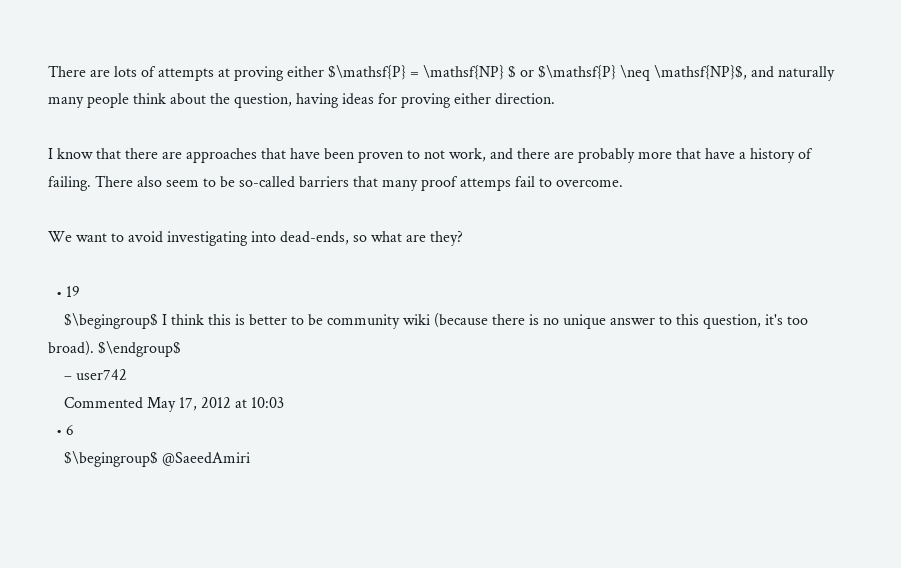There are lots of attempts at proving either $\mathsf{P} = \mathsf{NP} $ or $\mathsf{P} \neq \mathsf{NP}$, and naturally many people think about the question, having ideas for proving either direction.

I know that there are approaches that have been proven to not work, and there are probably more that have a history of failing. There also seem to be so-called barriers that many proof attemps fail to overcome.

We want to avoid investigating into dead-ends, so what are they?

  • 19
    $\begingroup$ I think this is better to be community wiki (because there is no unique answer to this question, it's too broad). $\endgroup$
    – user742
    Commented May 17, 2012 at 10:03
  • 6
    $\begingroup$ @SaeedAmiri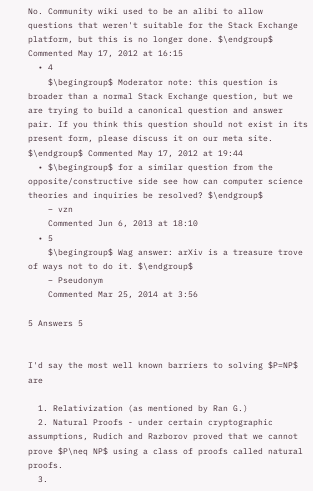No. Community wiki used to be an alibi to allow questions that weren't suitable for the Stack Exchange platform, but this is no longer done. $\endgroup$ Commented May 17, 2012 at 16:15
  • 4
    $\begingroup$ Moderator note: this question is broader than a normal Stack Exchange question, but we are trying to build a canonical question and answer pair. If you think this question should not exist in its present form, please discuss it on our meta site. $\endgroup$ Commented May 17, 2012 at 19:44
  • $\begingroup$ for a similar question from the opposite/constructive side see how can computer science theories and inquiries be resolved? $\endgroup$
    – vzn
    Commented Jun 6, 2013 at 18:10
  • 5
    $\begingroup$ Wag answer: arXiv is a treasure trove of ways not to do it. $\endgroup$
    – Pseudonym
    Commented Mar 25, 2014 at 3:56

5 Answers 5


I'd say the most well known barriers to solving $P=NP$ are

  1. Relativization (as mentioned by Ran G.)
  2. Natural Proofs - under certain cryptographic assumptions, Rudich and Razborov proved that we cannot prove $P\neq NP$ using a class of proofs called natural proofs.
  3.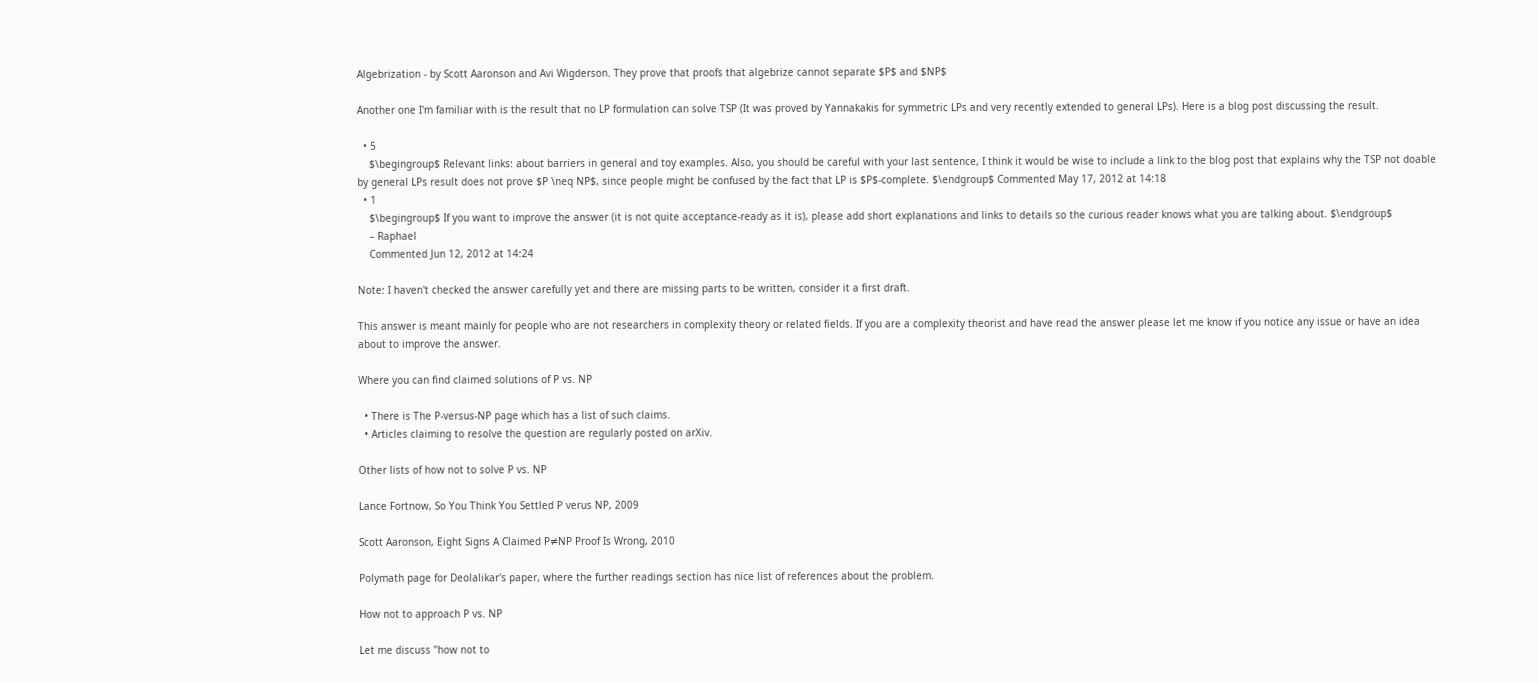Algebrization - by Scott Aaronson and Avi Wigderson. They prove that proofs that algebrize cannot separate $P$ and $NP$

Another one I'm familiar with is the result that no LP formulation can solve TSP (It was proved by Yannakakis for symmetric LPs and very recently extended to general LPs). Here is a blog post discussing the result.

  • 5
    $\begingroup$ Relevant links: about barriers in general and toy examples. Also, you should be careful with your last sentence, I think it would be wise to include a link to the blog post that explains why the TSP not doable by general LPs result does not prove $P \neq NP$, since people might be confused by the fact that LP is $P$-complete. $\endgroup$ Commented May 17, 2012 at 14:18
  • 1
    $\begingroup$ If you want to improve the answer (it is not quite acceptance-ready as it is), please add short explanations and links to details so the curious reader knows what you are talking about. $\endgroup$
    – Raphael
    Commented Jun 12, 2012 at 14:24

Note: I haven't checked the answer carefully yet and there are missing parts to be written, consider it a first draft.

This answer is meant mainly for people who are not researchers in complexity theory or related fields. If you are a complexity theorist and have read the answer please let me know if you notice any issue or have an idea about to improve the answer.

Where you can find claimed solutions of P vs. NP

  • There is The P-versus-NP page which has a list of such claims.
  • Articles claiming to resolve the question are regularly posted on arXiv.

Other lists of how not to solve P vs. NP

Lance Fortnow, So You Think You Settled P verus NP, 2009

Scott Aaronson, Eight Signs A Claimed P≠NP Proof Is Wrong, 2010

Polymath page for Deolalikar's paper, where the further readings section has nice list of references about the problem.

How not to approach P vs. NP

Let me discuss "how not to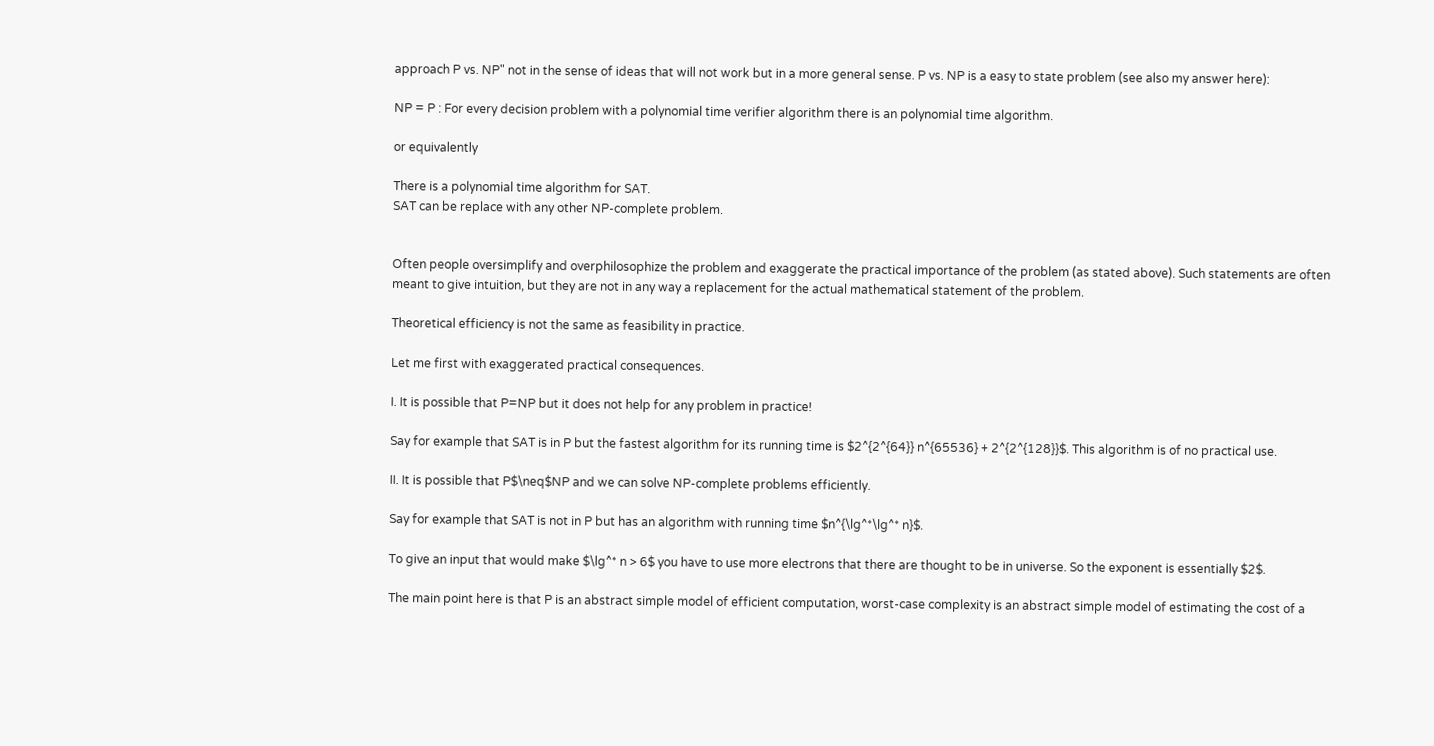approach P vs. NP" not in the sense of ideas that will not work but in a more general sense. P vs. NP is a easy to state problem (see also my answer here):

NP = P : For every decision problem with a polynomial time verifier algorithm there is an polynomial time algorithm.

or equivalently

There is a polynomial time algorithm for SAT.
SAT can be replace with any other NP-complete problem.


Often people oversimplify and overphilosophize the problem and exaggerate the practical importance of the problem (as stated above). Such statements are often meant to give intuition, but they are not in any way a replacement for the actual mathematical statement of the problem.

Theoretical efficiency is not the same as feasibility in practice.

Let me first with exaggerated practical consequences.

I. It is possible that P=NP but it does not help for any problem in practice!

Say for example that SAT is in P but the fastest algorithm for its running time is $2^{2^{64}} n^{65536} + 2^{2^{128}}$. This algorithm is of no practical use.

II. It is possible that P$\neq$NP and we can solve NP-complete problems efficiently.

Say for example that SAT is not in P but has an algorithm with running time $n^{\lg^*\lg^* n}$.

To give an input that would make $\lg^* n > 6$ you have to use more electrons that there are thought to be in universe. So the exponent is essentially $2$.

The main point here is that P is an abstract simple model of efficient computation, worst-case complexity is an abstract simple model of estimating the cost of a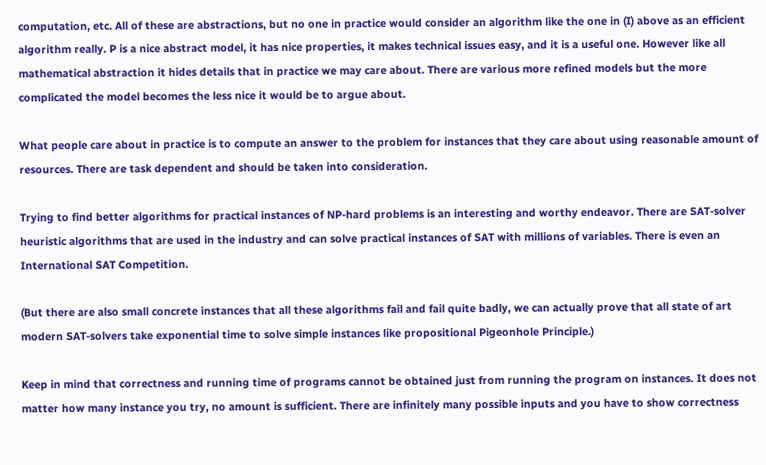computation, etc. All of these are abstractions, but no one in practice would consider an algorithm like the one in (I) above as an efficient algorithm really. P is a nice abstract model, it has nice properties, it makes technical issues easy, and it is a useful one. However like all mathematical abstraction it hides details that in practice we may care about. There are various more refined models but the more complicated the model becomes the less nice it would be to argue about.

What people care about in practice is to compute an answer to the problem for instances that they care about using reasonable amount of resources. There are task dependent and should be taken into consideration.

Trying to find better algorithms for practical instances of NP-hard problems is an interesting and worthy endeavor. There are SAT-solver heuristic algorithms that are used in the industry and can solve practical instances of SAT with millions of variables. There is even an International SAT Competition.

(But there are also small concrete instances that all these algorithms fail and fail quite badly, we can actually prove that all state of art modern SAT-solvers take exponential time to solve simple instances like propositional Pigeonhole Principle.)

Keep in mind that correctness and running time of programs cannot be obtained just from running the program on instances. It does not matter how many instance you try, no amount is sufficient. There are infinitely many possible inputs and you have to show correctness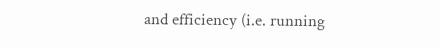and efficiency (i.e. running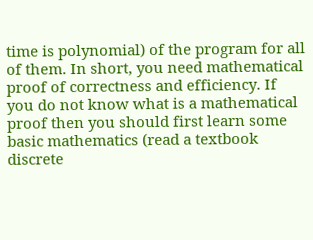time is polynomial) of the program for all of them. In short, you need mathematical proof of correctness and efficiency. If you do not know what is a mathematical proof then you should first learn some basic mathematics (read a textbook discrete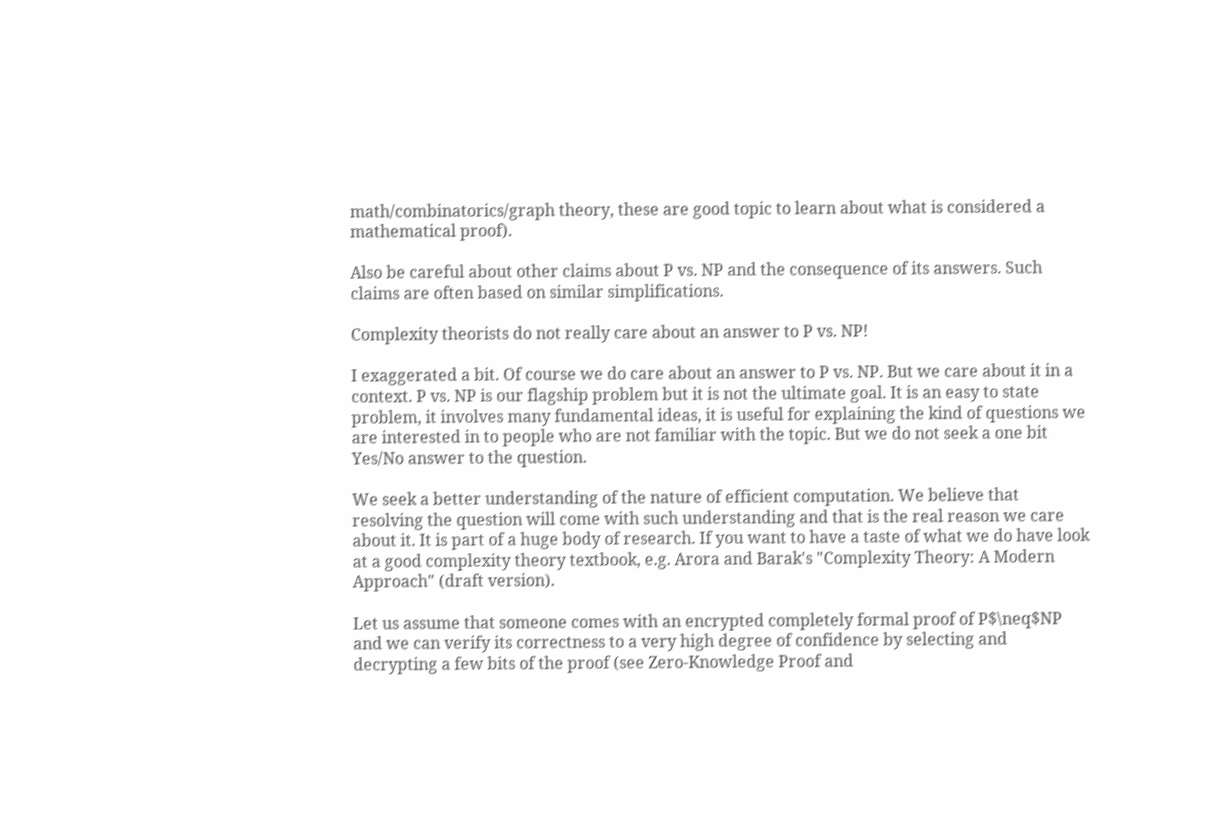math/combinatorics/graph theory, these are good topic to learn about what is considered a mathematical proof).

Also be careful about other claims about P vs. NP and the consequence of its answers. Such claims are often based on similar simplifications.

Complexity theorists do not really care about an answer to P vs. NP!

I exaggerated a bit. Of course we do care about an answer to P vs. NP. But we care about it in a context. P vs. NP is our flagship problem but it is not the ultimate goal. It is an easy to state problem, it involves many fundamental ideas, it is useful for explaining the kind of questions we are interested in to people who are not familiar with the topic. But we do not seek a one bit Yes/No answer to the question.

We seek a better understanding of the nature of efficient computation. We believe that resolving the question will come with such understanding and that is the real reason we care about it. It is part of a huge body of research. If you want to have a taste of what we do have look at a good complexity theory textbook, e.g. Arora and Barak's "Complexity Theory: A Modern Approach" (draft version).

Let us assume that someone comes with an encrypted completely formal proof of P$\neq$NP and we can verify its correctness to a very high degree of confidence by selecting and decrypting a few bits of the proof (see Zero-Knowledge Proof and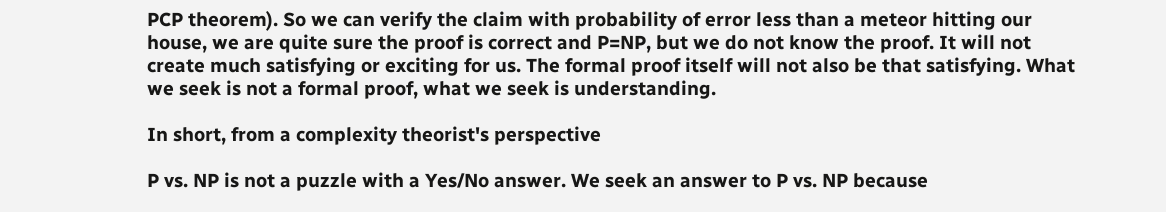PCP theorem). So we can verify the claim with probability of error less than a meteor hitting our house, we are quite sure the proof is correct and P=NP, but we do not know the proof. It will not create much satisfying or exciting for us. The formal proof itself will not also be that satisfying. What we seek is not a formal proof, what we seek is understanding.

In short, from a complexity theorist's perspective

P vs. NP is not a puzzle with a Yes/No answer. We seek an answer to P vs. NP because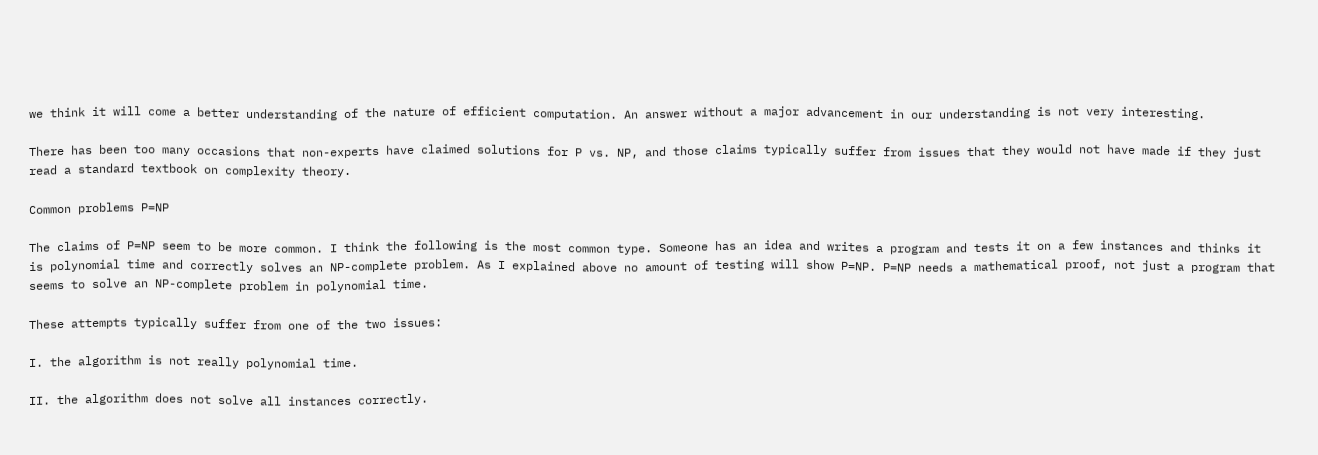we think it will come a better understanding of the nature of efficient computation. An answer without a major advancement in our understanding is not very interesting.

There has been too many occasions that non-experts have claimed solutions for P vs. NP, and those claims typically suffer from issues that they would not have made if they just read a standard textbook on complexity theory.

Common problems P=NP

The claims of P=NP seem to be more common. I think the following is the most common type. Someone has an idea and writes a program and tests it on a few instances and thinks it is polynomial time and correctly solves an NP-complete problem. As I explained above no amount of testing will show P=NP. P=NP needs a mathematical proof, not just a program that seems to solve an NP-complete problem in polynomial time.

These attempts typically suffer from one of the two issues:

I. the algorithm is not really polynomial time.

II. the algorithm does not solve all instances correctly.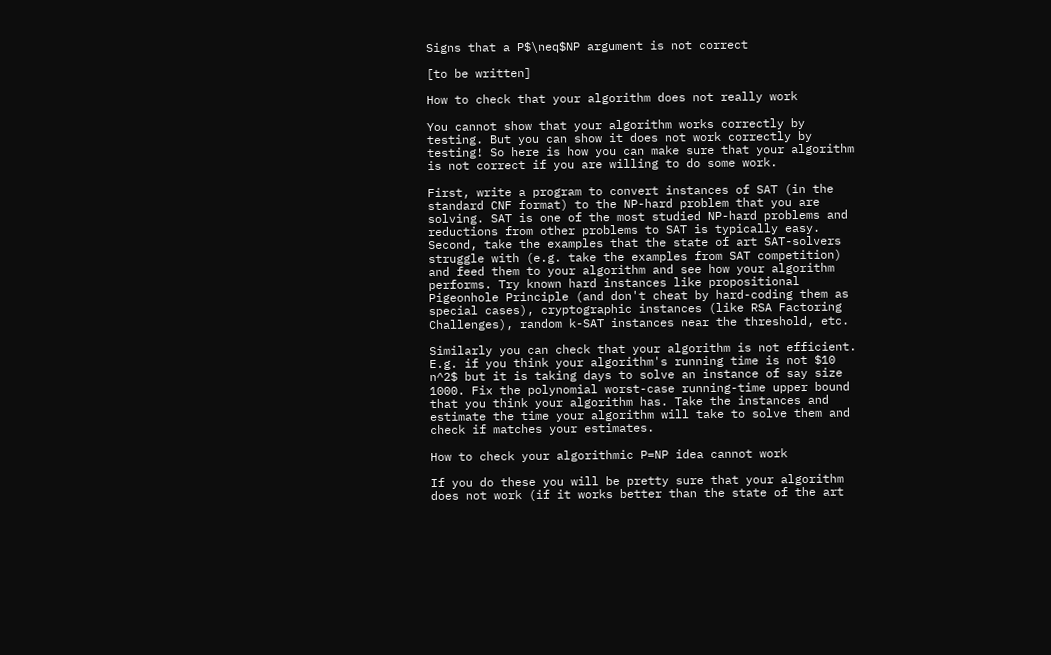Signs that a P$\neq$NP argument is not correct

[to be written]

How to check that your algorithm does not really work

You cannot show that your algorithm works correctly by testing. But you can show it does not work correctly by testing! So here is how you can make sure that your algorithm is not correct if you are willing to do some work.

First, write a program to convert instances of SAT (in the standard CNF format) to the NP-hard problem that you are solving. SAT is one of the most studied NP-hard problems and reductions from other problems to SAT is typically easy. Second, take the examples that the state of art SAT-solvers struggle with (e.g. take the examples from SAT competition) and feed them to your algorithm and see how your algorithm performs. Try known hard instances like propositional Pigeonhole Principle (and don't cheat by hard-coding them as special cases), cryptographic instances (like RSA Factoring Challenges), random k-SAT instances near the threshold, etc.

Similarly you can check that your algorithm is not efficient. E.g. if you think your algorithm's running time is not $10 n^2$ but it is taking days to solve an instance of say size 1000. Fix the polynomial worst-case running-time upper bound that you think your algorithm has. Take the instances and estimate the time your algorithm will take to solve them and check if matches your estimates.

How to check your algorithmic P=NP idea cannot work

If you do these you will be pretty sure that your algorithm does not work (if it works better than the state of the art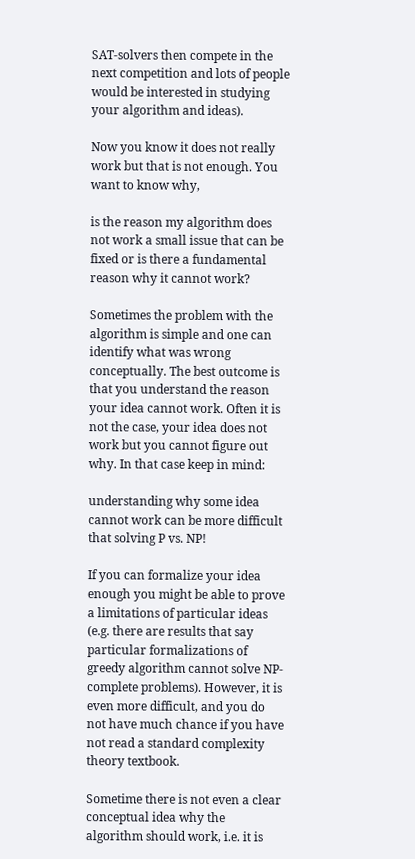SAT-solvers then compete in the next competition and lots of people would be interested in studying your algorithm and ideas).

Now you know it does not really work but that is not enough. You want to know why,

is the reason my algorithm does not work a small issue that can be fixed or is there a fundamental reason why it cannot work?

Sometimes the problem with the algorithm is simple and one can identify what was wrong conceptually. The best outcome is that you understand the reason your idea cannot work. Often it is not the case, your idea does not work but you cannot figure out why. In that case keep in mind:

understanding why some idea cannot work can be more difficult that solving P vs. NP!

If you can formalize your idea enough you might be able to prove a limitations of particular ideas (e.g. there are results that say particular formalizations of greedy algorithm cannot solve NP-complete problems). However, it is even more difficult, and you do not have much chance if you have not read a standard complexity theory textbook.

Sometime there is not even a clear conceptual idea why the algorithm should work, i.e. it is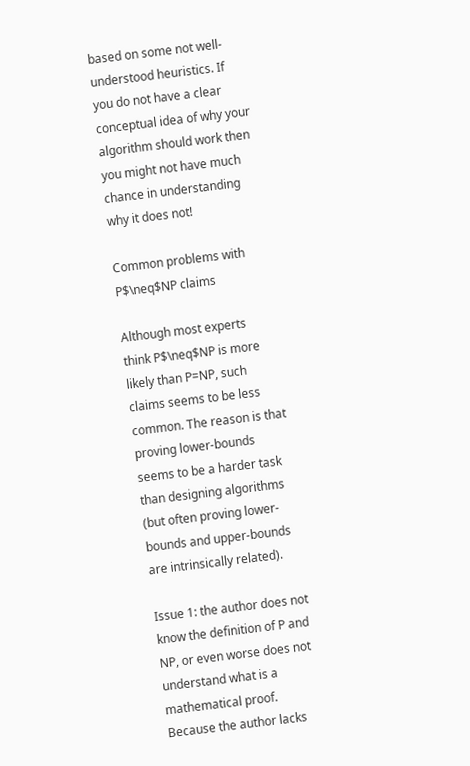based on some not well-understood heuristics. If you do not have a clear conceptual idea of why your algorithm should work then you might not have much chance in understanding why it does not!

Common problems with P$\neq$NP claims

Although most experts think P$\neq$NP is more likely than P=NP, such claims seems to be less common. The reason is that proving lower-bounds seems to be a harder task than designing algorithms (but often proving lower-bounds and upper-bounds are intrinsically related).

Issue 1: the author does not know the definition of P and NP, or even worse does not understand what is a mathematical proof. Because the author lacks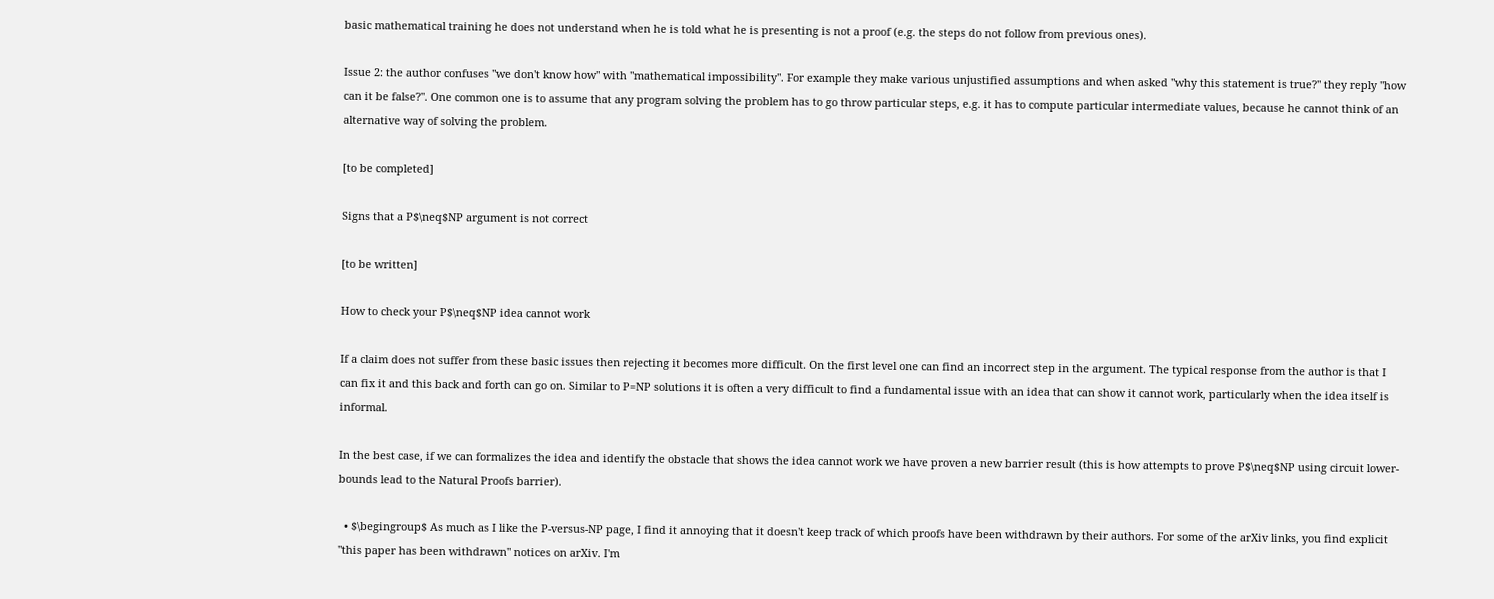basic mathematical training he does not understand when he is told what he is presenting is not a proof (e.g. the steps do not follow from previous ones).

Issue 2: the author confuses "we don't know how" with "mathematical impossibility". For example they make various unjustified assumptions and when asked "why this statement is true?" they reply "how can it be false?". One common one is to assume that any program solving the problem has to go throw particular steps, e.g. it has to compute particular intermediate values, because he cannot think of an alternative way of solving the problem.

[to be completed]

Signs that a P$\neq$NP argument is not correct

[to be written]

How to check your P$\neq$NP idea cannot work

If a claim does not suffer from these basic issues then rejecting it becomes more difficult. On the first level one can find an incorrect step in the argument. The typical response from the author is that I can fix it and this back and forth can go on. Similar to P=NP solutions it is often a very difficult to find a fundamental issue with an idea that can show it cannot work, particularly when the idea itself is informal.

In the best case, if we can formalizes the idea and identify the obstacle that shows the idea cannot work we have proven a new barrier result (this is how attempts to prove P$\neq$NP using circuit lower-bounds lead to the Natural Proofs barrier).

  • $\begingroup$ As much as I like the P-versus-NP page, I find it annoying that it doesn't keep track of which proofs have been withdrawn by their authors. For some of the arXiv links, you find explicit "this paper has been withdrawn" notices on arXiv. I'm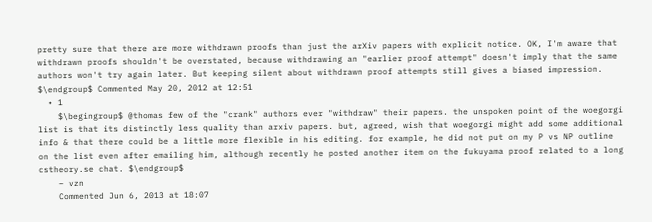pretty sure that there are more withdrawn proofs than just the arXiv papers with explicit notice. OK, I'm aware that withdrawn proofs shouldn't be overstated, because withdrawing an "earlier proof attempt" doesn't imply that the same authors won't try again later. But keeping silent about withdrawn proof attempts still gives a biased impression. $\endgroup$ Commented May 20, 2012 at 12:51
  • 1
    $\begingroup$ @thomas few of the "crank" authors ever "withdraw" their papers. the unspoken point of the woegorgi list is that its distinctly less quality than arxiv papers. but, agreed, wish that woegorgi might add some additional info & that there could be a little more flexible in his editing. for example, he did not put on my P vs NP outline on the list even after emailing him, although recently he posted another item on the fukuyama proof related to a long cstheory.se chat. $\endgroup$
    – vzn
    Commented Jun 6, 2013 at 18:07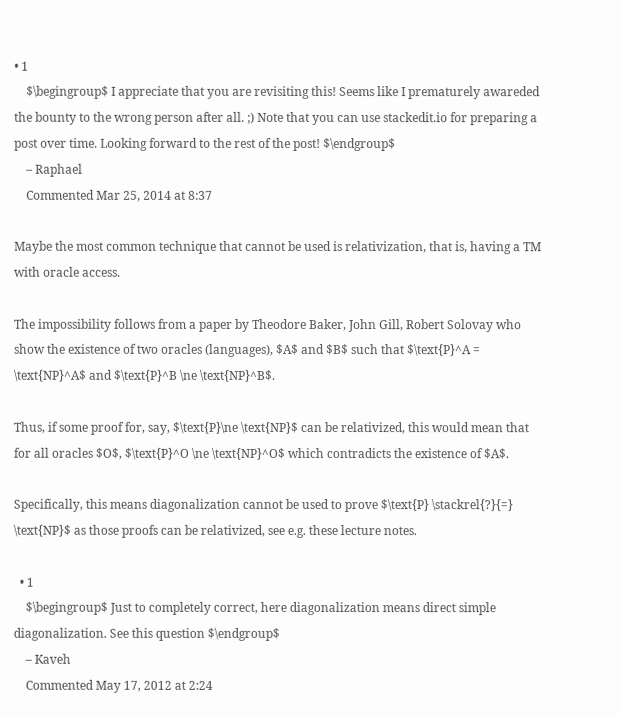• 1
    $\begingroup$ I appreciate that you are revisiting this! Seems like I prematurely awareded the bounty to the wrong person after all. ;) Note that you can use stackedit.io for preparing a post over time. Looking forward to the rest of the post! $\endgroup$
    – Raphael
    Commented Mar 25, 2014 at 8:37

Maybe the most common technique that cannot be used is relativization, that is, having a TM with oracle access.

The impossibility follows from a paper by Theodore Baker, John Gill, Robert Solovay who show the existence of two oracles (languages), $A$ and $B$ such that $\text{P}^A = \text{NP}^A$ and $\text{P}^B \ne \text{NP}^B$.

Thus, if some proof for, say, $\text{P}\ne \text{NP}$ can be relativized, this would mean that for all oracles $O$, $\text{P}^O \ne \text{NP}^O$ which contradicts the existence of $A$.

Specifically, this means diagonalization cannot be used to prove $\text{P} \stackrel{?}{=} \text{NP}$ as those proofs can be relativized, see e.g. these lecture notes.

  • 1
    $\begingroup$ Just to completely correct, here diagonalization means direct simple diagonalization. See this question $\endgroup$
    – Kaveh
    Commented May 17, 2012 at 2:24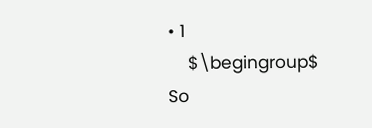• 1
    $\begingroup$ So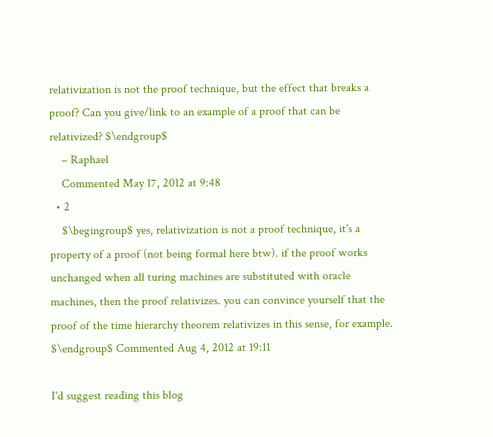relativization is not the proof technique, but the effect that breaks a proof? Can you give/link to an example of a proof that can be relativized? $\endgroup$
    – Raphael
    Commented May 17, 2012 at 9:48
  • 2
    $\begingroup$ yes, relativization is not a proof technique, it's a property of a proof (not being formal here btw). if the proof works unchanged when all turing machines are substituted with oracle machines, then the proof relativizes. you can convince yourself that the proof of the time hierarchy theorem relativizes in this sense, for example. $\endgroup$ Commented Aug 4, 2012 at 19:11

I'd suggest reading this blog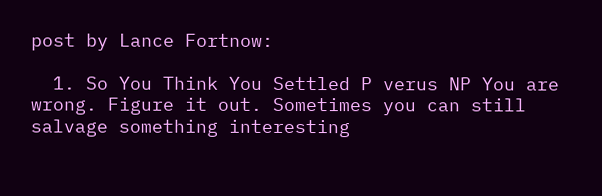post by Lance Fortnow:

  1. So You Think You Settled P verus NP You are wrong. Figure it out. Sometimes you can still salvage something interesting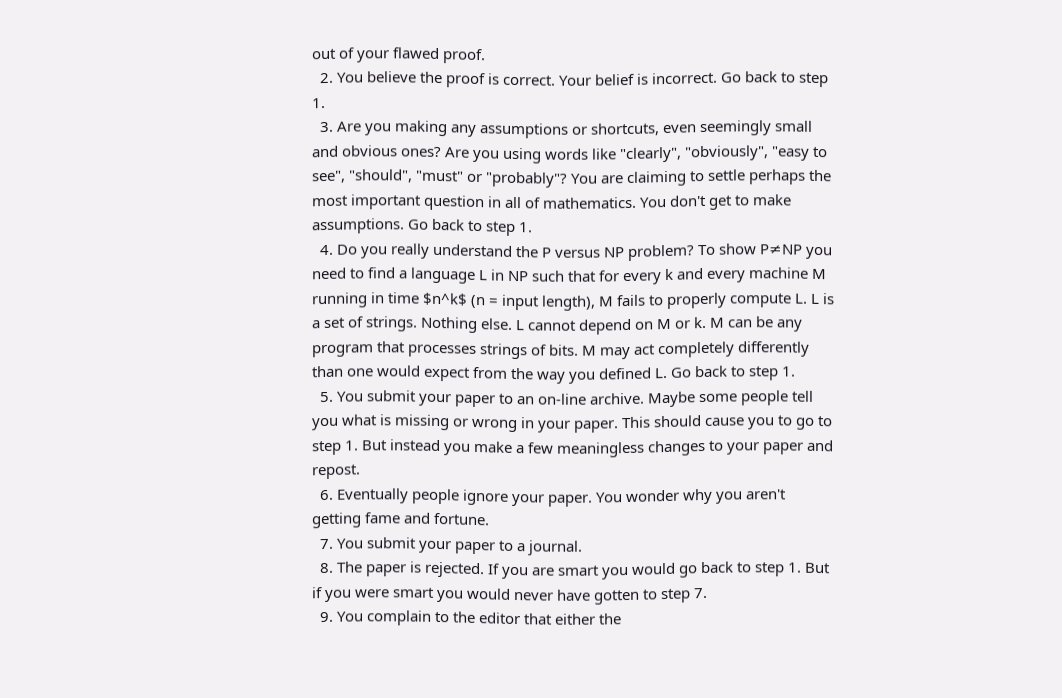out of your flawed proof.
  2. You believe the proof is correct. Your belief is incorrect. Go back to step 1.
  3. Are you making any assumptions or shortcuts, even seemingly small and obvious ones? Are you using words like "clearly", "obviously", "easy to see", "should", "must" or "probably"? You are claiming to settle perhaps the most important question in all of mathematics. You don't get to make assumptions. Go back to step 1.
  4. Do you really understand the P versus NP problem? To show P≠NP you need to find a language L in NP such that for every k and every machine M running in time $n^k$ (n = input length), M fails to properly compute L. L is a set of strings. Nothing else. L cannot depend on M or k. M can be any program that processes strings of bits. M may act completely differently than one would expect from the way you defined L. Go back to step 1.
  5. You submit your paper to an on-line archive. Maybe some people tell you what is missing or wrong in your paper. This should cause you to go to step 1. But instead you make a few meaningless changes to your paper and repost.
  6. Eventually people ignore your paper. You wonder why you aren't getting fame and fortune.
  7. You submit your paper to a journal.
  8. The paper is rejected. If you are smart you would go back to step 1. But if you were smart you would never have gotten to step 7.
  9. You complain to the editor that either the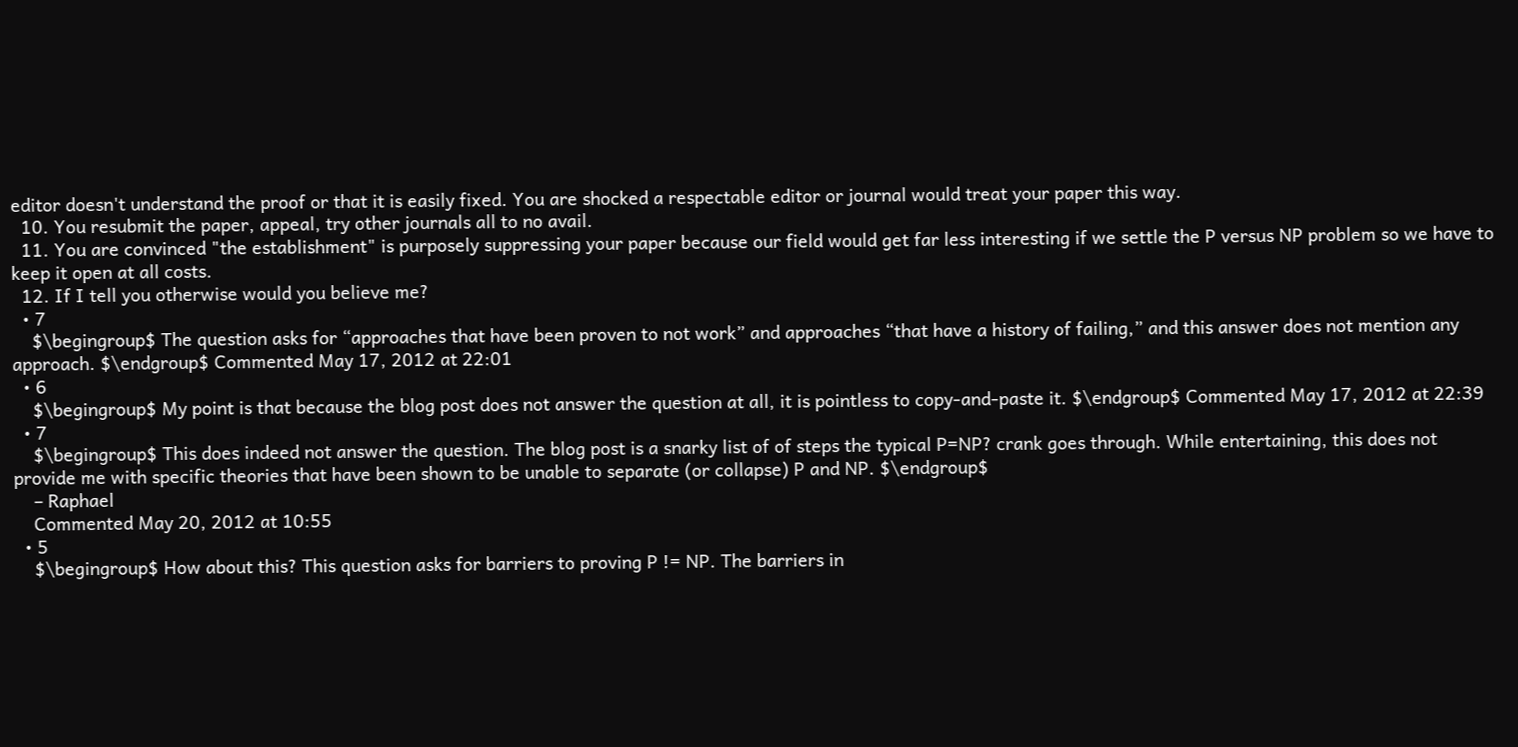editor doesn't understand the proof or that it is easily fixed. You are shocked a respectable editor or journal would treat your paper this way.
  10. You resubmit the paper, appeal, try other journals all to no avail.
  11. You are convinced "the establishment" is purposely suppressing your paper because our field would get far less interesting if we settle the P versus NP problem so we have to keep it open at all costs.
  12. If I tell you otherwise would you believe me?
  • 7
    $\begingroup$ The question asks for “approaches that have been proven to not work” and approaches “that have a history of failing,” and this answer does not mention any approach. $\endgroup$ Commented May 17, 2012 at 22:01
  • 6
    $\begingroup$ My point is that because the blog post does not answer the question at all, it is pointless to copy-and-paste it. $\endgroup$ Commented May 17, 2012 at 22:39
  • 7
    $\begingroup$ This does indeed not answer the question. The blog post is a snarky list of of steps the typical P=NP? crank goes through. While entertaining, this does not provide me with specific theories that have been shown to be unable to separate (or collapse) P and NP. $\endgroup$
    – Raphael
    Commented May 20, 2012 at 10:55
  • 5
    $\begingroup$ How about this? This question asks for barriers to proving P != NP. The barriers in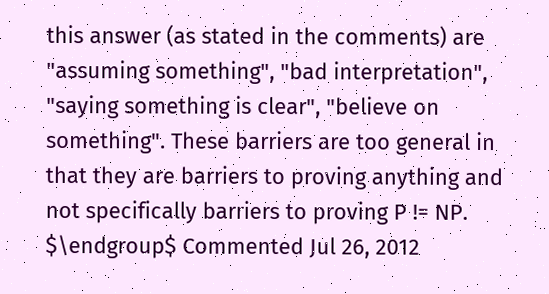this answer (as stated in the comments) are "assuming something", "bad interpretation", "saying something is clear", "believe on something". These barriers are too general in that they are barriers to proving anything and not specifically barriers to proving P != NP. $\endgroup$ Commented Jul 26, 2012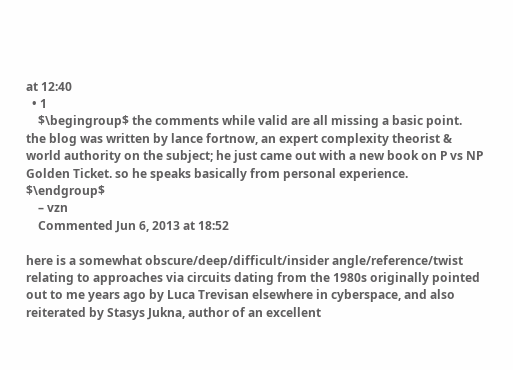at 12:40
  • 1
    $\begingroup$ the comments while valid are all missing a basic point. the blog was written by lance fortnow, an expert complexity theorist & world authority on the subject; he just came out with a new book on P vs NP Golden Ticket. so he speaks basically from personal experience. $\endgroup$
    – vzn
    Commented Jun 6, 2013 at 18:52

here is a somewhat obscure/deep/difficult/insider angle/reference/twist relating to approaches via circuits dating from the 1980s originally pointed out to me years ago by Luca Trevisan elsewhere in cyberspace, and also reiterated by Stasys Jukna, author of an excellent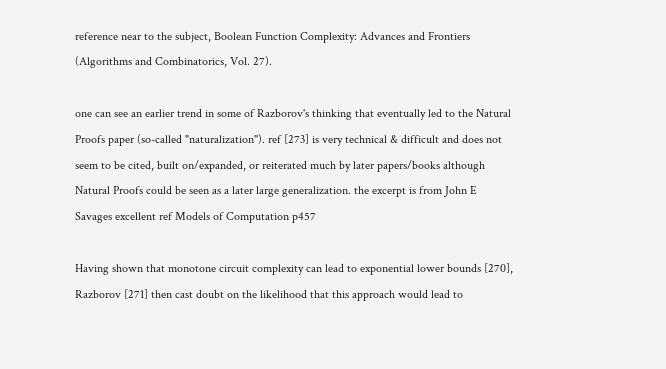reference near to the subject, Boolean Function Complexity: Advances and Frontiers (Algorithms and Combinatorics, Vol. 27).

one can see an earlier trend in some of Razborov's thinking that eventually led to the Natural Proofs paper (so-called "naturalization"). ref [273] is very technical & difficult and does not seem to be cited, built on/expanded, or reiterated much by later papers/books although Natural Proofs could be seen as a later large generalization. the excerpt is from John E Savages excellent ref Models of Computation p457

Having shown that monotone circuit complexity can lead to exponential lower bounds [270], Razborov [271] then cast doubt on the likelihood that this approach would lead to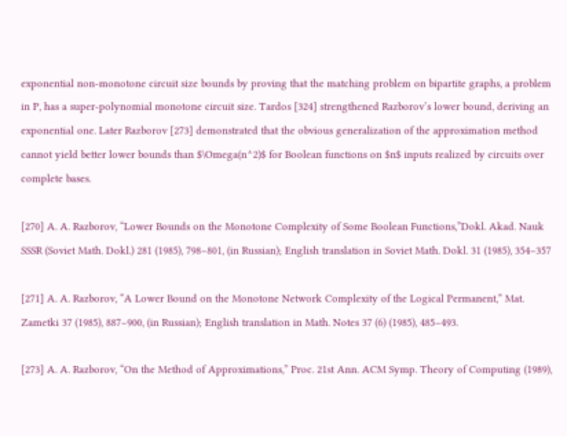exponential non-monotone circuit size bounds by proving that the matching problem on bipartite graphs, a problem in P, has a super-polynomial monotone circuit size. Tardos [324] strengthened Razborov’s lower bound, deriving an exponential one. Later Razborov [273] demonstrated that the obvious generalization of the approximation method cannot yield better lower bounds than $\Omega(n^2)$ for Boolean functions on $n$ inputs realized by circuits over complete bases.

[270] A. A. Razborov, “Lower Bounds on the Monotone Complexity of Some Boolean Functions,”Dokl. Akad. Nauk SSSR (Soviet Math. Dokl.) 281 (1985), 798–801, (in Russian); English translation in Soviet Math. Dokl. 31 (1985), 354–357

[271] A. A. Razborov, “A Lower Bound on the Monotone Network Complexity of the Logical Permanent,” Mat. Zametki 37 (1985), 887–900, (in Russian); English translation in Math. Notes 37 (6) (1985), 485–493.

[273] A. A. Razborov, “On the Method of Approximations,” Proc. 21st Ann. ACM Symp. Theory of Computing (1989),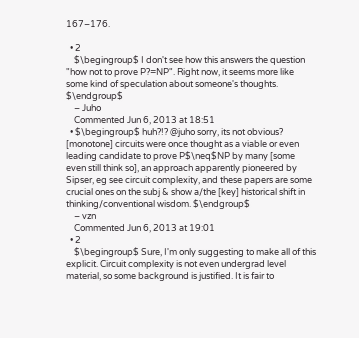167–176.

  • 2
    $\begingroup$ I don't see how this answers the question "how not to prove P?=NP". Right now, it seems more like some kind of speculation about someone's thoughts. $\endgroup$
    – Juho
    Commented Jun 6, 2013 at 18:51
  • $\begingroup$ huh?!? @juho sorry, its not obvious? [monotone] circuits were once thought as a viable or even leading candidate to prove P$\neq$NP by many [some even still think so], an approach apparently pioneered by Sipser, eg see circuit complexity, and these papers are some crucial ones on the subj & show a/the [key] historical shift in thinking/conventional wisdom. $\endgroup$
    – vzn
    Commented Jun 6, 2013 at 19:01
  • 2
    $\begingroup$ Sure, I'm only suggesting to make all of this explicit. Circuit complexity is not even undergrad level material, so some background is justified. It is fair to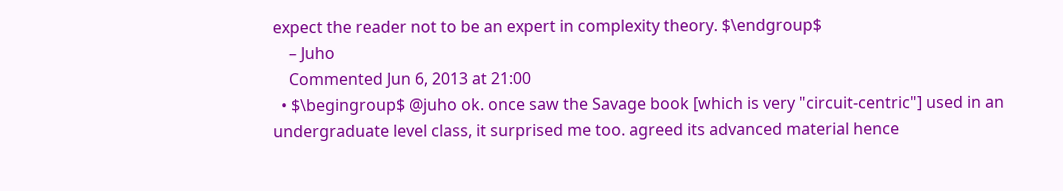expect the reader not to be an expert in complexity theory. $\endgroup$
    – Juho
    Commented Jun 6, 2013 at 21:00
  • $\begingroup$ @juho ok. once saw the Savage book [which is very "circuit-centric"] used in an undergraduate level class, it surprised me too. agreed its advanced material hence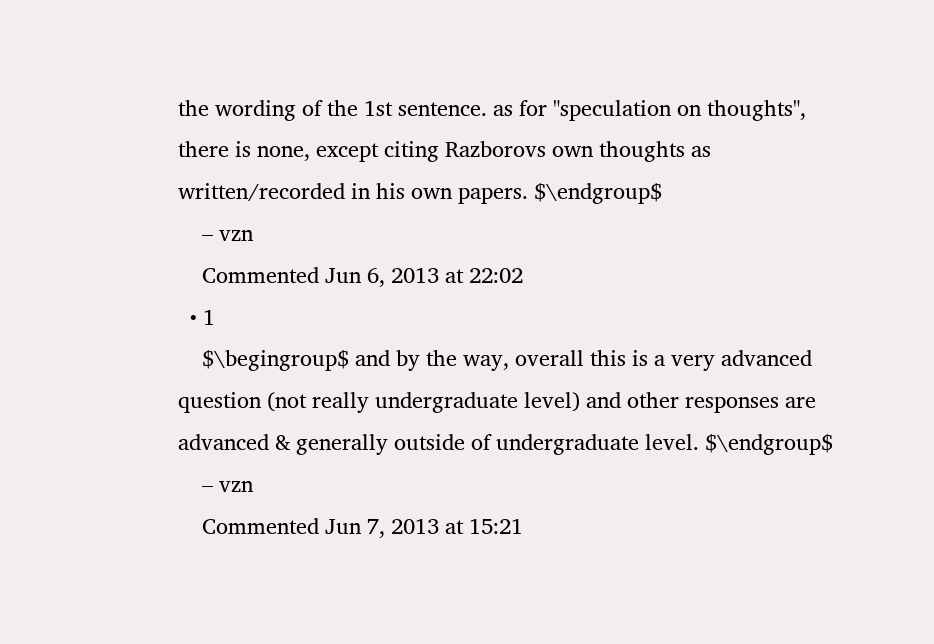the wording of the 1st sentence. as for "speculation on thoughts", there is none, except citing Razborovs own thoughts as written/recorded in his own papers. $\endgroup$
    – vzn
    Commented Jun 6, 2013 at 22:02
  • 1
    $\begingroup$ and by the way, overall this is a very advanced question (not really undergraduate level) and other responses are advanced & generally outside of undergraduate level. $\endgroup$
    – vzn
    Commented Jun 7, 2013 at 15:21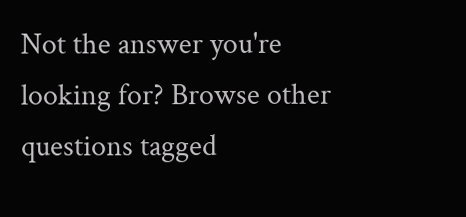Not the answer you're looking for? Browse other questions tagged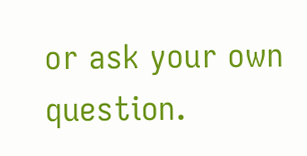or ask your own question.